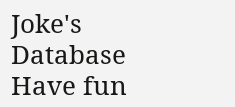Joke's Database
Have fun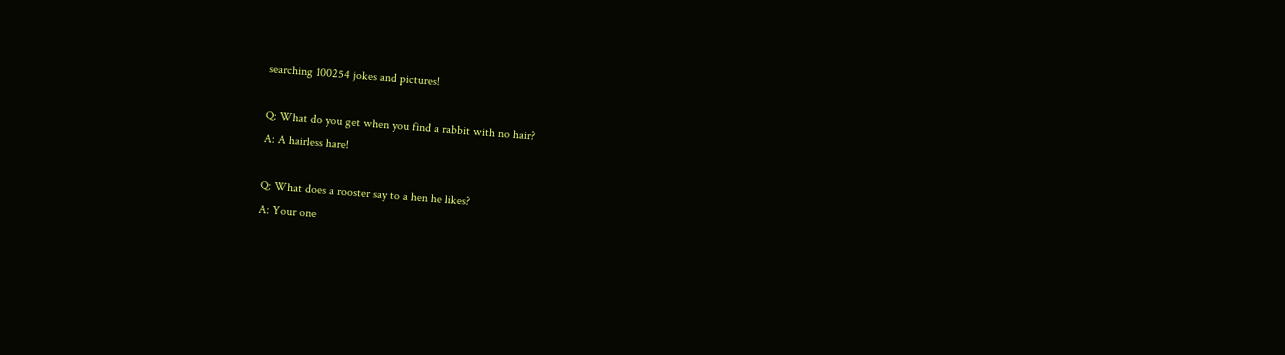searching 100254 jokes and pictures!

Q: What do you get when you find a rabbit with no hair?
A: A hairless hare!

Q: What does a rooster say to a hen he likes?
A: Your one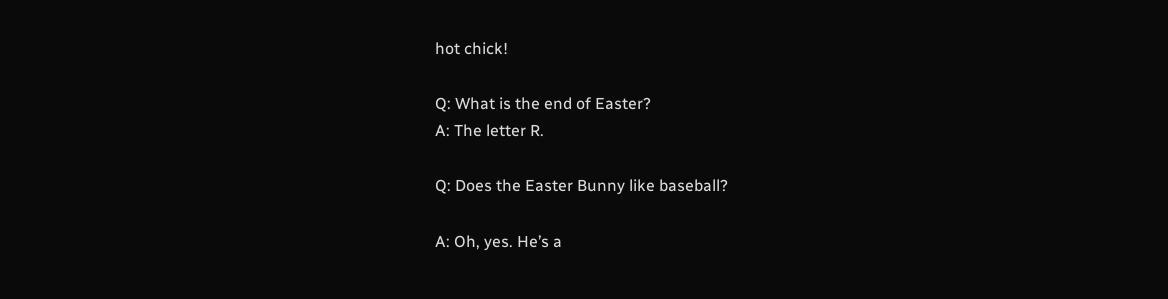hot chick!

Q: What is the end of Easter?
A: The letter R.

Q: Does the Easter Bunny like baseball?

A: Oh, yes. He’s a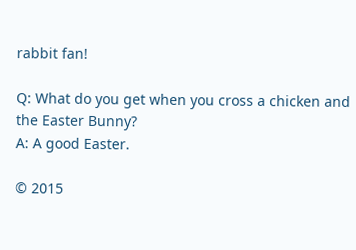rabbit fan!

Q: What do you get when you cross a chicken and the Easter Bunny?
A: A good Easter.

© 2015